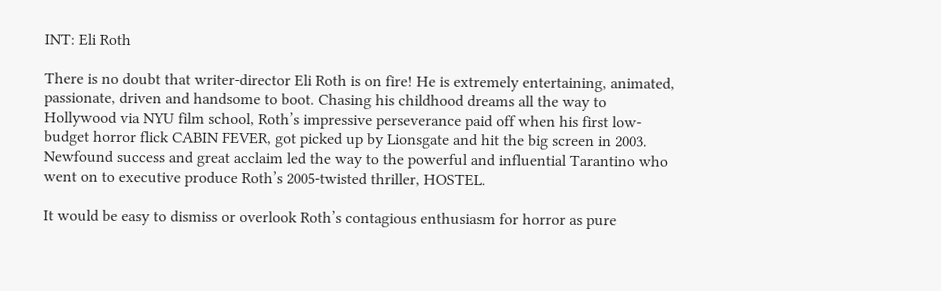INT: Eli Roth

There is no doubt that writer-director Eli Roth is on fire! He is extremely entertaining, animated, passionate, driven and handsome to boot. Chasing his childhood dreams all the way to Hollywood via NYU film school, Roth’s impressive perseverance paid off when his first low-budget horror flick CABIN FEVER, got picked up by Lionsgate and hit the big screen in 2003. Newfound success and great acclaim led the way to the powerful and influential Tarantino who went on to executive produce Roth’s 2005-twisted thriller, HOSTEL.

It would be easy to dismiss or overlook Roth’s contagious enthusiasm for horror as pure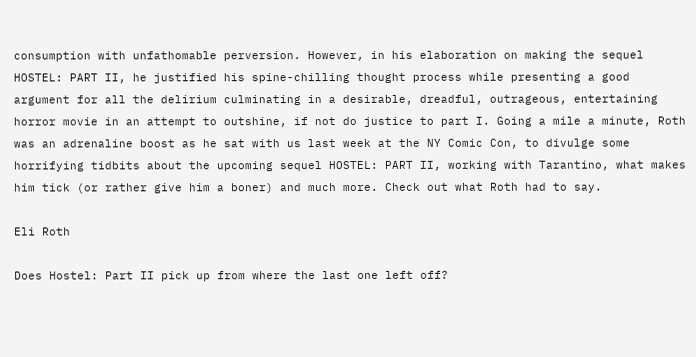consumption with unfathomable perversion. However, in his elaboration on making the sequel HOSTEL: PART II, he justified his spine-chilling thought process while presenting a good argument for all the delirium culminating in a desirable, dreadful, outrageous, entertaining horror movie in an attempt to outshine, if not do justice to part I. Going a mile a minute, Roth was an adrenaline boost as he sat with us last week at the NY Comic Con, to divulge some horrifying tidbits about the upcoming sequel HOSTEL: PART II, working with Tarantino, what makes him tick (or rather give him a boner) and much more. Check out what Roth had to say.

Eli Roth

Does Hostel: Part II pick up from where the last one left off?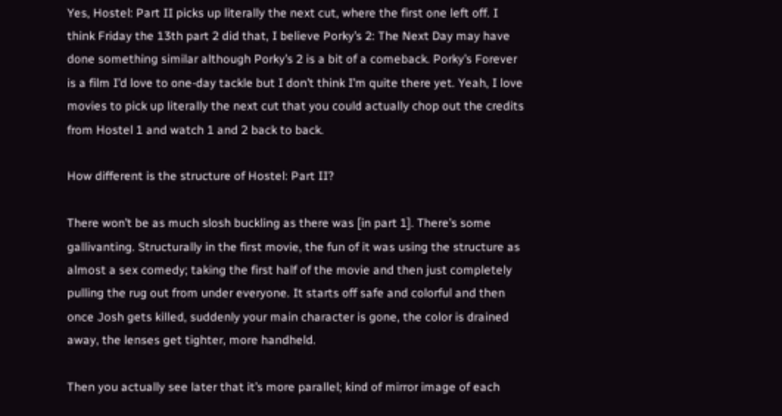Yes, Hostel: Part II picks up literally the next cut, where the first one left off. I think Friday the 13th part 2 did that, I believe Porky’s 2: The Next Day may have done something similar although Porky’s 2 is a bit of a comeback. Porky’s Forever is a film I’d love to one-day tackle but I don’t think I’m quite there yet. Yeah, I love movies to pick up literally the next cut that you could actually chop out the credits from Hostel 1 and watch 1 and 2 back to back.

How different is the structure of Hostel: Part II?

There won’t be as much slosh buckling as there was [in part 1]. There’s some gallivanting. Structurally in the first movie, the fun of it was using the structure as almost a sex comedy; taking the first half of the movie and then just completely pulling the rug out from under everyone. It starts off safe and colorful and then once Josh gets killed, suddenly your main character is gone, the color is drained away, the lenses get tighter, more handheld.

Then you actually see later that it’s more parallel; kind of mirror image of each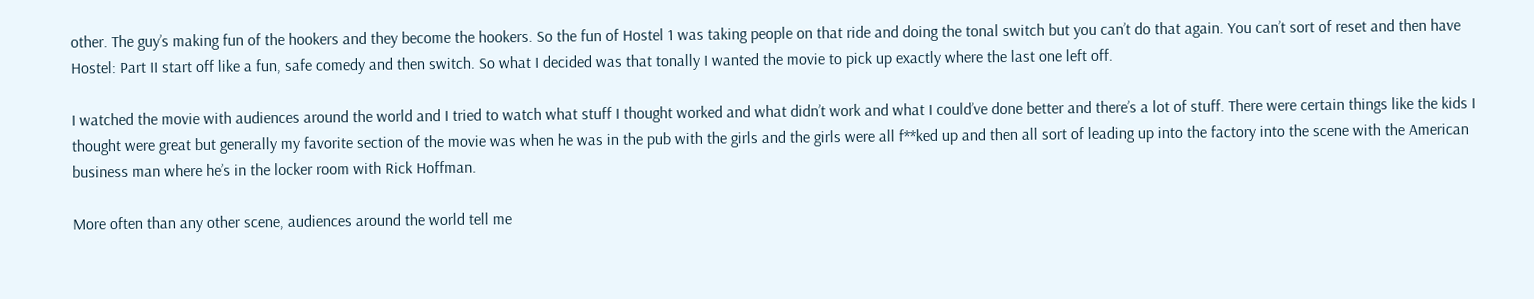other. The guy’s making fun of the hookers and they become the hookers. So the fun of Hostel 1 was taking people on that ride and doing the tonal switch but you can’t do that again. You can’t sort of reset and then have Hostel: Part II start off like a fun, safe comedy and then switch. So what I decided was that tonally I wanted the movie to pick up exactly where the last one left off.

I watched the movie with audiences around the world and I tried to watch what stuff I thought worked and what didn’t work and what I could’ve done better and there’s a lot of stuff. There were certain things like the kids I thought were great but generally my favorite section of the movie was when he was in the pub with the girls and the girls were all f**ked up and then all sort of leading up into the factory into the scene with the American business man where he’s in the locker room with Rick Hoffman.

More often than any other scene, audiences around the world tell me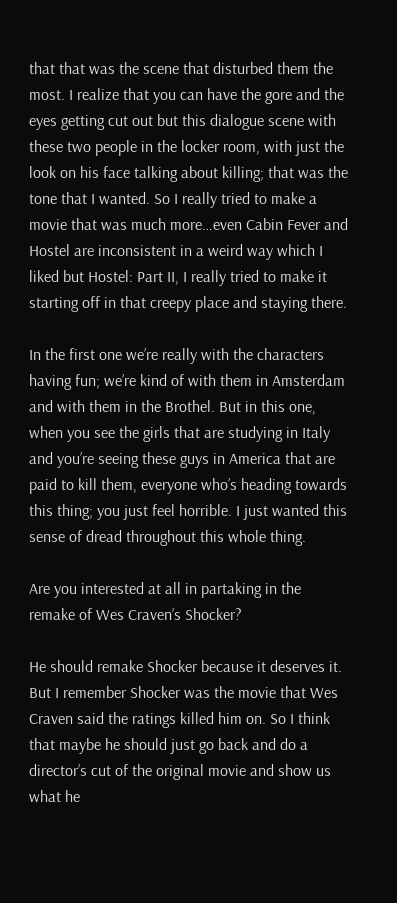that that was the scene that disturbed them the most. I realize that you can have the gore and the eyes getting cut out but this dialogue scene with these two people in the locker room, with just the look on his face talking about killing; that was the tone that I wanted. So I really tried to make a movie that was much more…even Cabin Fever and Hostel are inconsistent in a weird way which I liked but Hostel: Part II, I really tried to make it starting off in that creepy place and staying there.

In the first one we’re really with the characters having fun; we’re kind of with them in Amsterdam and with them in the Brothel. But in this one, when you see the girls that are studying in Italy and you’re seeing these guys in America that are paid to kill them, everyone who’s heading towards this thing; you just feel horrible. I just wanted this sense of dread throughout this whole thing.

Are you interested at all in partaking in the remake of Wes Craven’s Shocker?

He should remake Shocker because it deserves it. But I remember Shocker was the movie that Wes Craven said the ratings killed him on. So I think that maybe he should just go back and do a director’s cut of the original movie and show us what he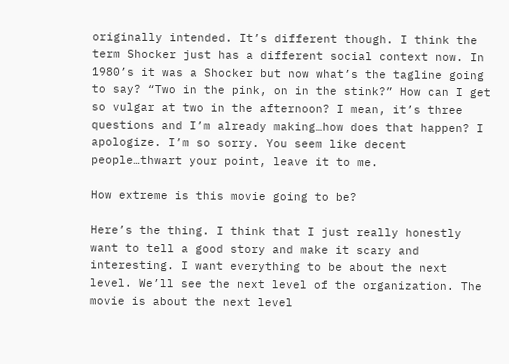originally intended. It’s different though. I think the term Shocker just has a different social context now. In 1980’s it was a Shocker but now what’s the tagline going to say? “Two in the pink, on in the stink?” How can I get so vulgar at two in the afternoon? I mean, it’s three questions and I’m already making…how does that happen? I apologize. I’m so sorry. You seem like decent people…thwart your point, leave it to me.

How extreme is this movie going to be?

Here’s the thing. I think that I just really honestly want to tell a good story and make it scary and interesting. I want everything to be about the next level. We’ll see the next level of the organization. The movie is about the next level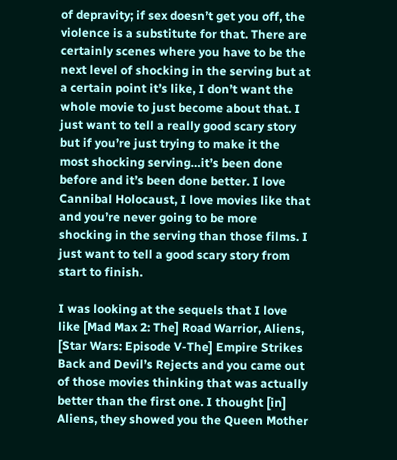of depravity; if sex doesn’t get you off, the violence is a substitute for that. There are certainly scenes where you have to be the next level of shocking in the serving but at a certain point it’s like, I don’t want the whole movie to just become about that. I just want to tell a really good scary story but if you’re just trying to make it the most shocking serving…it’s been done before and it’s been done better. I love Cannibal Holocaust, I love movies like that and you’re never going to be more shocking in the serving than those films. I just want to tell a good scary story from start to finish.

I was looking at the sequels that I love like [Mad Max 2: The] Road Warrior, Aliens, [Star Wars: Episode V-The] Empire Strikes Back and Devil’s Rejects and you came out of those movies thinking that was actually better than the first one. I thought [in] Aliens, they showed you the Queen Mother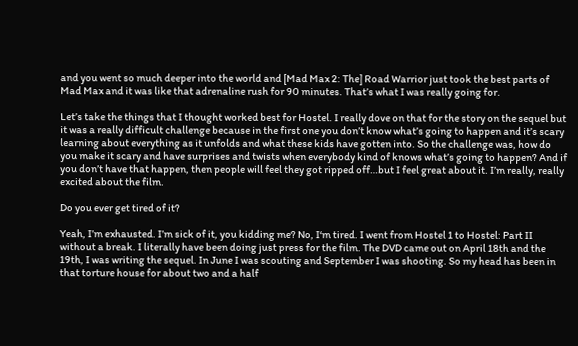and you went so much deeper into the world and [Mad Max 2: The] Road Warrior just took the best parts of Mad Max and it was like that adrenaline rush for 90 minutes. That’s what I was really going for.

Let’s take the things that I thought worked best for Hostel. I really dove on that for the story on the sequel but it was a really difficult challenge because in the first one you don’t know what’s going to happen and it’s scary learning about everything as it unfolds and what these kids have gotten into. So the challenge was, how do you make it scary and have surprises and twists when everybody kind of knows what’s going to happen? And if you don’t have that happen, then people will feel they got ripped off…but I feel great about it. I’m really, really excited about the film.

Do you ever get tired of it?

Yeah, I’m exhausted. I’m sick of it, you kidding me? No, I‘m tired. I went from Hostel 1 to Hostel: Part II without a break. I literally have been doing just press for the film. The DVD came out on April 18th and the 19th, I was writing the sequel. In June I was scouting and September I was shooting. So my head has been in that torture house for about two and a half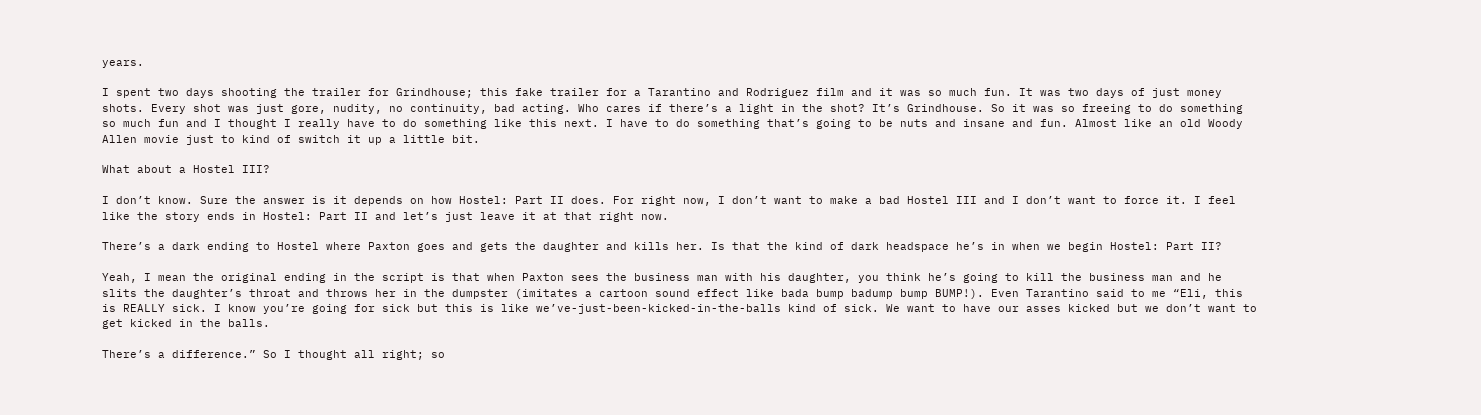years.

I spent two days shooting the trailer for Grindhouse; this fake trailer for a Tarantino and Rodriguez film and it was so much fun. It was two days of just money shots. Every shot was just gore, nudity, no continuity, bad acting. Who cares if there’s a light in the shot? It’s Grindhouse. So it was so freeing to do something so much fun and I thought I really have to do something like this next. I have to do something that’s going to be nuts and insane and fun. Almost like an old Woody Allen movie just to kind of switch it up a little bit.

What about a Hostel III?

I don’t know. Sure the answer is it depends on how Hostel: Part II does. For right now, I don’t want to make a bad Hostel III and I don’t want to force it. I feel like the story ends in Hostel: Part II and let’s just leave it at that right now.

There’s a dark ending to Hostel where Paxton goes and gets the daughter and kills her. Is that the kind of dark headspace he’s in when we begin Hostel: Part II?

Yeah, I mean the original ending in the script is that when Paxton sees the business man with his daughter, you think he’s going to kill the business man and he slits the daughter’s throat and throws her in the dumpster (imitates a cartoon sound effect like bada bump badump bump BUMP!). Even Tarantino said to me “Eli, this is REALLY sick. I know you’re going for sick but this is like we’ve-just-been-kicked-in-the-balls kind of sick. We want to have our asses kicked but we don’t want to get kicked in the balls.

There’s a difference.” So I thought all right; so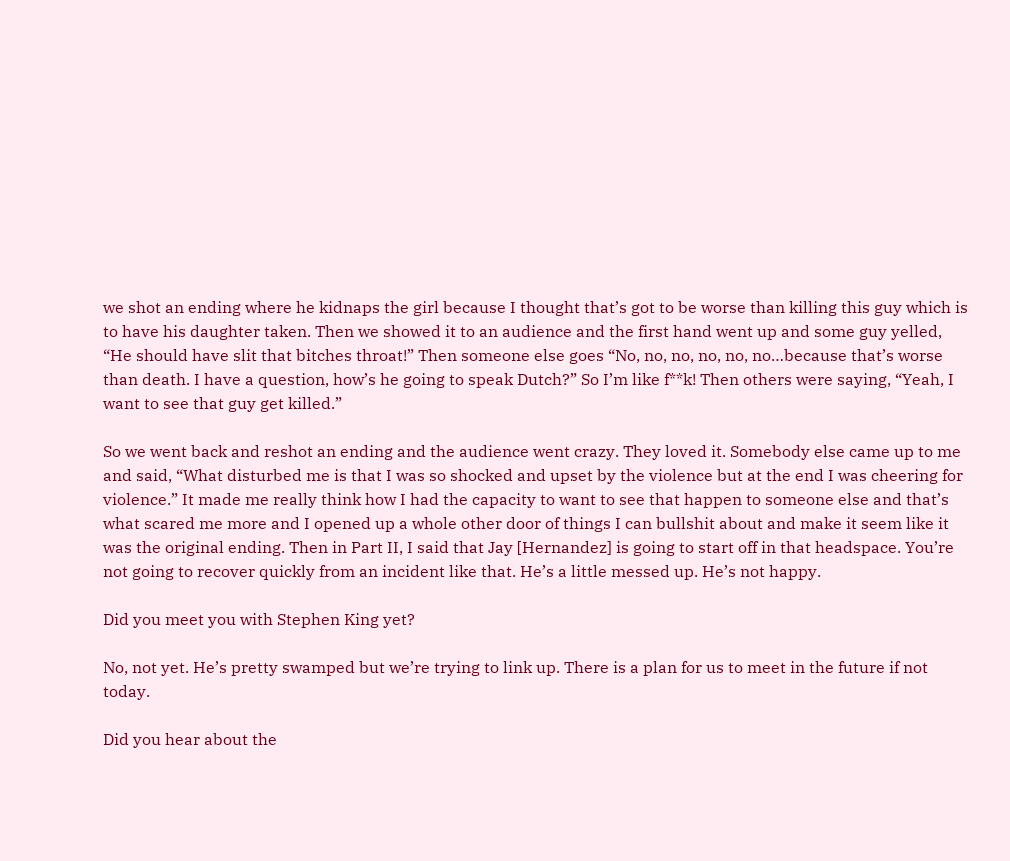we shot an ending where he kidnaps the girl because I thought that’s got to be worse than killing this guy which is to have his daughter taken. Then we showed it to an audience and the first hand went up and some guy yelled, “He should have slit that bitches throat!” Then someone else goes “No, no, no, no, no, no…because that’s worse than death. I have a question, how’s he going to speak Dutch?” So I’m like f**k! Then others were saying, “Yeah, I want to see that guy get killed.”

So we went back and reshot an ending and the audience went crazy. They loved it. Somebody else came up to me and said, “What disturbed me is that I was so shocked and upset by the violence but at the end I was cheering for violence.” It made me really think how I had the capacity to want to see that happen to someone else and that’s what scared me more and I opened up a whole other door of things I can bullshit about and make it seem like it was the original ending. Then in Part II, I said that Jay [Hernandez] is going to start off in that headspace. You’re not going to recover quickly from an incident like that. He’s a little messed up. He’s not happy.

Did you meet you with Stephen King yet?

No, not yet. He’s pretty swamped but we’re trying to link up. There is a plan for us to meet in the future if not today.

Did you hear about the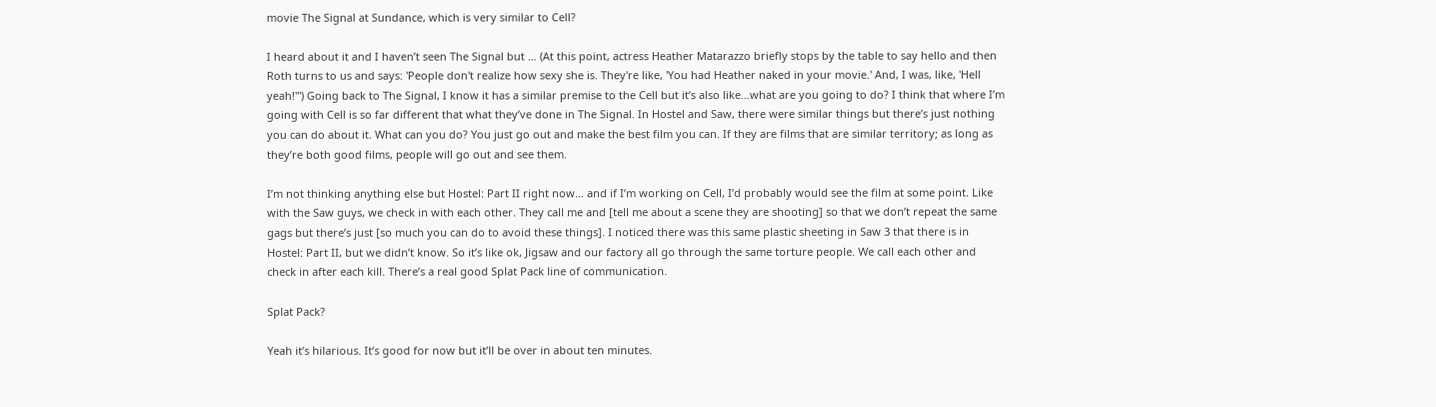movie The Signal at Sundance, which is very similar to Cell?

I heard about it and I haven’t seen The Signal but … (At this point, actress Heather Matarazzo briefly stops by the table to say hello and then Roth turns to us and says: 'People don't realize how sexy she is. They're like, 'You had Heather naked in your movie.' And, I was, like, 'Hell yeah!'") Going back to The Signal, I know it has a similar premise to the Cell but it’s also like…what are you going to do? I think that where I’m going with Cell is so far different that what they’ve done in The Signal. In Hostel and Saw, there were similar things but there’s just nothing you can do about it. What can you do? You just go out and make the best film you can. If they are films that are similar territory; as long as they’re both good films, people will go out and see them.

I’m not thinking anything else but Hostel: Part II right now… and if I’m working on Cell, I’d probably would see the film at some point. Like with the Saw guys, we check in with each other. They call me and [tell me about a scene they are shooting] so that we don’t repeat the same gags but there’s just [so much you can do to avoid these things]. I noticed there was this same plastic sheeting in Saw 3 that there is in Hostel: Part II, but we didn’t know. So it’s like ok, Jigsaw and our factory all go through the same torture people. We call each other and check in after each kill. There’s a real good Splat Pack line of communication.

Splat Pack?

Yeah it’s hilarious. It’s good for now but it’ll be over in about ten minutes.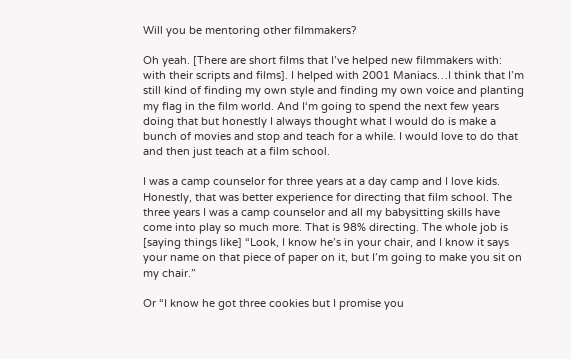Will you be mentoring other filmmakers?

Oh yeah. [There are short films that I’ve helped new filmmakers with: with their scripts and films]. I helped with 2001 Maniacs…I think that I’m still kind of finding my own style and finding my own voice and planting my flag in the film world. And I‘m going to spend the next few years doing that but honestly I always thought what I would do is make a bunch of movies and stop and teach for a while. I would love to do that and then just teach at a film school.

I was a camp counselor for three years at a day camp and I love kids. Honestly, that was better experience for directing that film school. The three years I was a camp counselor and all my babysitting skills have come into play so much more. That is 98% directing. The whole job is [saying things like] “Look, I know he’s in your chair, and I know it says your name on that piece of paper on it, but I’m going to make you sit on my chair.”

Or “I know he got three cookies but I promise you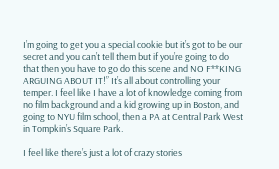I’m going to get you a special cookie but it’s got to be our secret and you can’t tell them but if you’re going to do that then you have to go do this scene and NO F**KING ARGUING ABOUT IT!” It’s all about controlling your temper. I feel like I have a lot of knowledge coming from no film background and a kid growing up in Boston, and going to NYU film school, then a PA at Central Park West in Tompkin’s Square Park.

I feel like there’s just a lot of crazy stories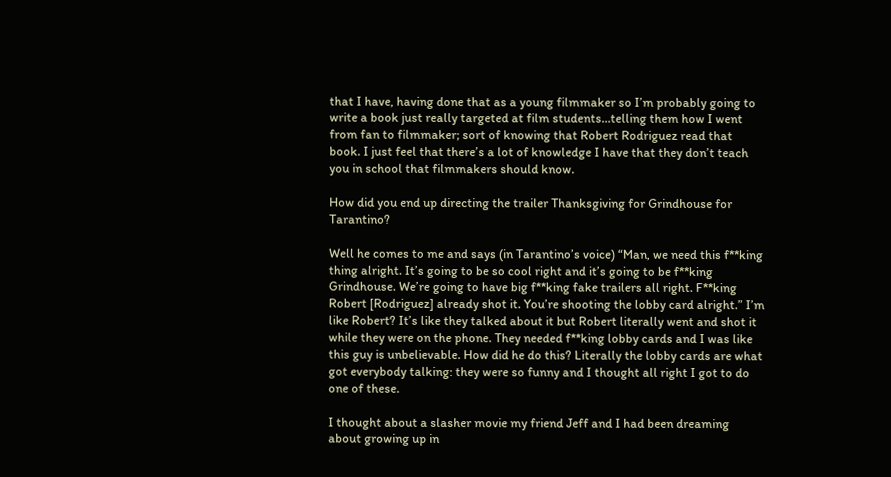that I have, having done that as a young filmmaker so I’m probably going to write a book just really targeted at film students…telling them how I went from fan to filmmaker; sort of knowing that Robert Rodriguez read that book. I just feel that there’s a lot of knowledge I have that they don’t teach you in school that filmmakers should know.

How did you end up directing the trailer Thanksgiving for Grindhouse for Tarantino?

Well he comes to me and says (in Tarantino’s voice) “Man, we need this f**king thing alright. It’s going to be so cool right and it’s going to be f**king Grindhouse. We’re going to have big f**king fake trailers all right. F**king Robert [Rodriguez] already shot it. You’re shooting the lobby card alright.” I’m like Robert? It’s like they talked about it but Robert literally went and shot it while they were on the phone. They needed f**king lobby cards and I was like this guy is unbelievable. How did he do this? Literally the lobby cards are what got everybody talking: they were so funny and I thought all right I got to do one of these.

I thought about a slasher movie my friend Jeff and I had been dreaming about growing up in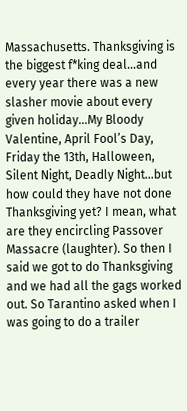Massachusetts. Thanksgiving is the biggest f*king deal…and every year there was a new slasher movie about every given holiday…My Bloody Valentine, April Fool’s Day, Friday the 13th, Halloween, Silent Night, Deadly Night…but how could they have not done Thanksgiving yet? I mean, what are they encircling Passover Massacre (laughter). So then I said we got to do Thanksgiving and we had all the gags worked out. So Tarantino asked when I was going to do a trailer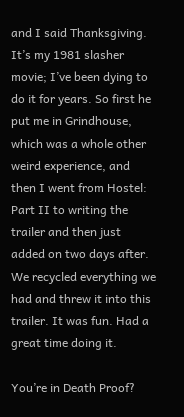and I said Thanksgiving. It’s my 1981 slasher movie; I’ve been dying to do it for years. So first he put me in Grindhouse, which was a whole other weird experience, and then I went from Hostel: Part II to writing the trailer and then just added on two days after. We recycled everything we had and threw it into this trailer. It was fun. Had a great time doing it.

You’re in Death Proof?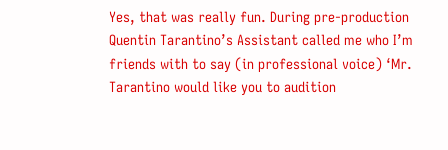Yes, that was really fun. During pre-production Quentin Tarantino’s Assistant called me who I’m friends with to say (in professional voice) ‘Mr. Tarantino would like you to audition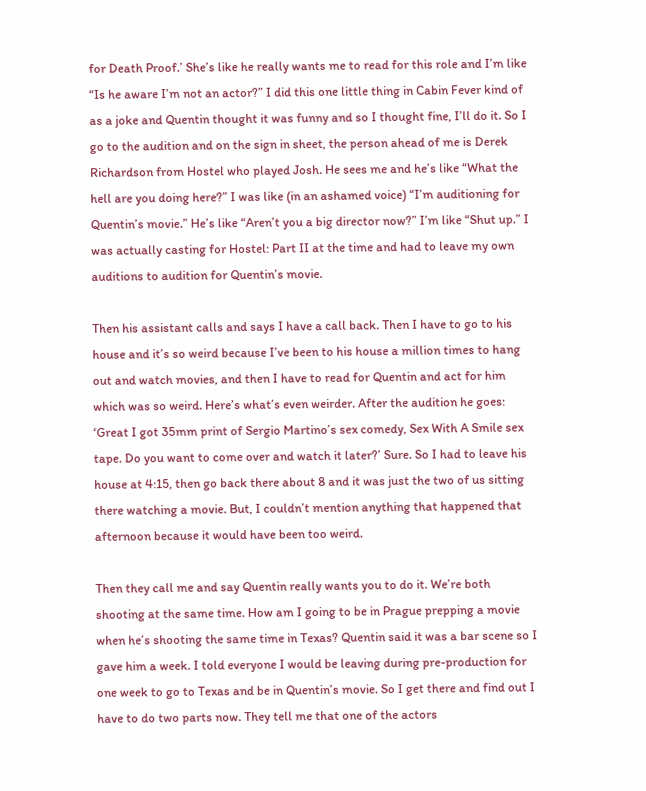for Death Proof.’ She’s like he really wants me to read for this role and I’m like “Is he aware I’m not an actor?” I did this one little thing in Cabin Fever kind of as a joke and Quentin thought it was funny and so I thought fine, I’ll do it. So I go to the audition and on the sign in sheet, the person ahead of me is Derek Richardson from Hostel who played Josh. He sees me and he’s like “What the hell are you doing here?” I was like (in an ashamed voice) “I’m auditioning for Quentin’s movie.” He’s like “Aren’t you a big director now?” I’m like “Shut up.” I was actually casting for Hostel: Part II at the time and had to leave my own auditions to audition for Quentin’s movie.

Then his assistant calls and says I have a call back. Then I have to go to his house and it’s so weird because I’ve been to his house a million times to hang out and watch movies, and then I have to read for Quentin and act for him which was so weird. Here’s what’s even weirder. After the audition he goes: ‘Great I got 35mm print of Sergio Martino’s sex comedy, Sex With A Smile sex tape. Do you want to come over and watch it later?’ Sure. So I had to leave his house at 4:15, then go back there about 8 and it was just the two of us sitting there watching a movie. But, I couldn’t mention anything that happened that afternoon because it would have been too weird.

Then they call me and say Quentin really wants you to do it. We’re both shooting at the same time. How am I going to be in Prague prepping a movie when he’s shooting the same time in Texas? Quentin said it was a bar scene so I gave him a week. I told everyone I would be leaving during pre-production for one week to go to Texas and be in Quentin’s movie. So I get there and find out I have to do two parts now. They tell me that one of the actors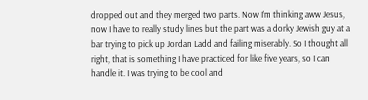dropped out and they merged two parts. Now I’m thinking aww Jesus, now I have to really study lines but the part was a dorky Jewish guy at a bar trying to pick up Jordan Ladd and failing miserably. So I thought all right, that is something I have practiced for like five years, so I can handle it. I was trying to be cool and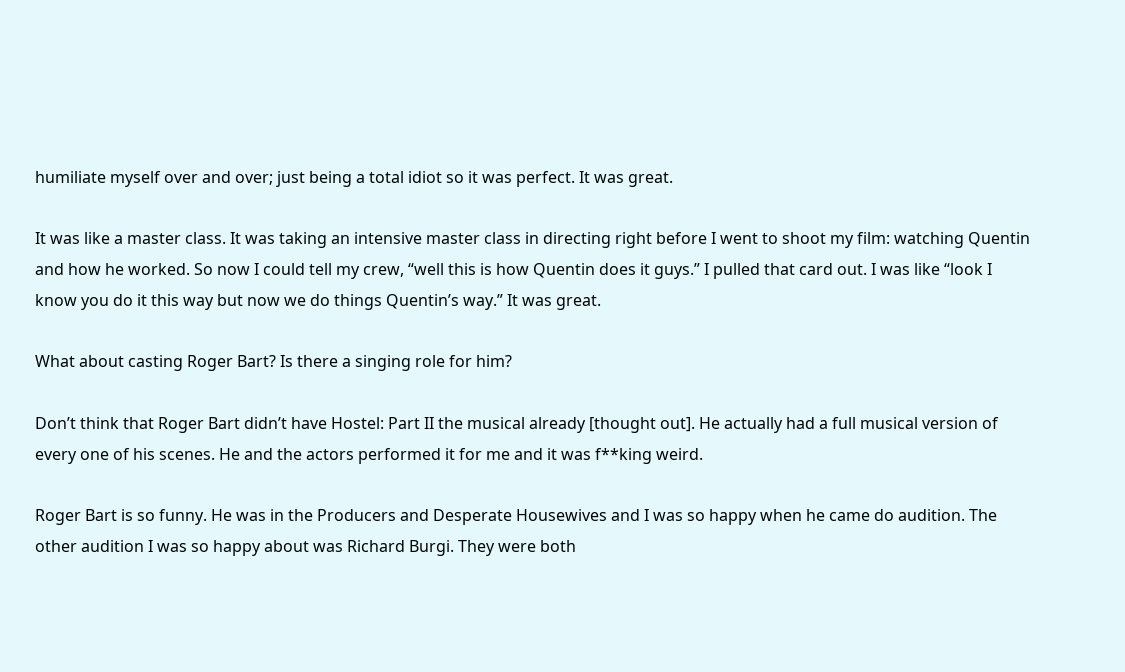humiliate myself over and over; just being a total idiot so it was perfect. It was great.

It was like a master class. It was taking an intensive master class in directing right before I went to shoot my film: watching Quentin and how he worked. So now I could tell my crew, “well this is how Quentin does it guys.” I pulled that card out. I was like “look I know you do it this way but now we do things Quentin’s way.” It was great.

What about casting Roger Bart? Is there a singing role for him?

Don’t think that Roger Bart didn’t have Hostel: Part II the musical already [thought out]. He actually had a full musical version of every one of his scenes. He and the actors performed it for me and it was f**king weird.

Roger Bart is so funny. He was in the Producers and Desperate Housewives and I was so happy when he came do audition. The other audition I was so happy about was Richard Burgi. They were both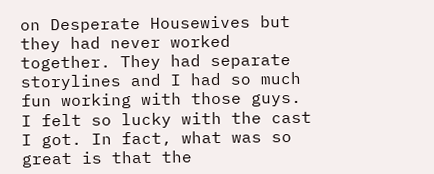on Desperate Housewives but they had never worked together. They had separate storylines and I had so much fun working with those guys. I felt so lucky with the cast I got. In fact, what was so great is that the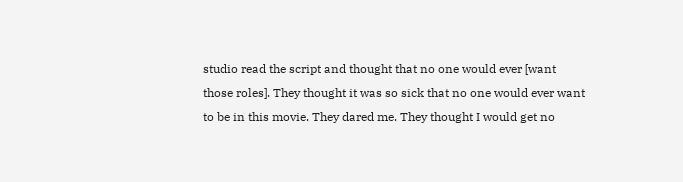studio read the script and thought that no one would ever [want those roles]. They thought it was so sick that no one would ever want to be in this movie. They dared me. They thought I would get no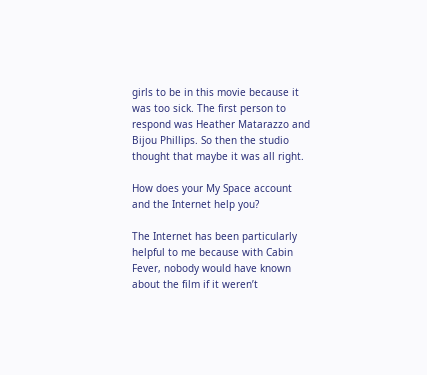girls to be in this movie because it was too sick. The first person to respond was Heather Matarazzo and Bijou Phillips. So then the studio thought that maybe it was all right.

How does your My Space account and the Internet help you?

The Internet has been particularly helpful to me because with Cabin Fever, nobody would have known about the film if it weren’t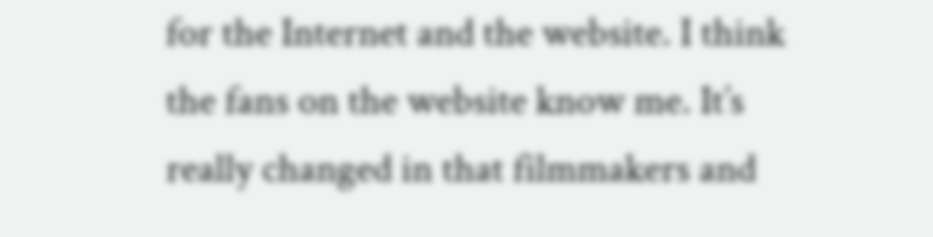for the Internet and the website. I think the fans on the website know me. It’s really changed in that filmmakers and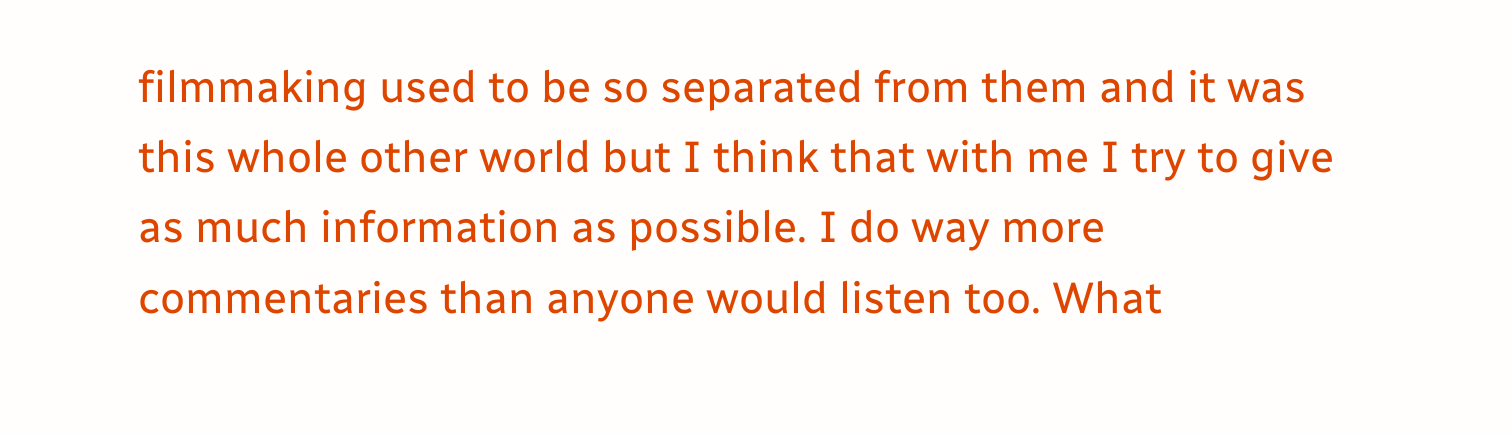filmmaking used to be so separated from them and it was this whole other world but I think that with me I try to give as much information as possible. I do way more commentaries than anyone would listen too. What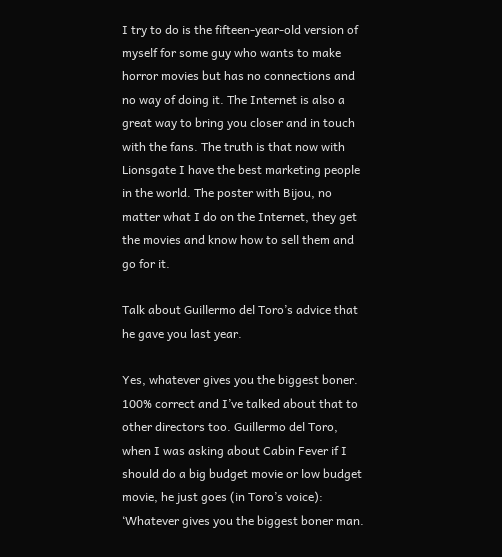I try to do is the fifteen-year-old version of myself for some guy who wants to make horror movies but has no connections and no way of doing it. The Internet is also a great way to bring you closer and in touch with the fans. The truth is that now with Lionsgate I have the best marketing people in the world. The poster with Bijou, no matter what I do on the Internet, they get the movies and know how to sell them and go for it.

Talk about Guillermo del Toro’s advice that he gave you last year.

Yes, whatever gives you the biggest boner. 100% correct and I’ve talked about that to other directors too. Guillermo del Toro, when I was asking about Cabin Fever if I should do a big budget movie or low budget movie, he just goes (in Toro’s voice): ‘Whatever gives you the biggest boner man.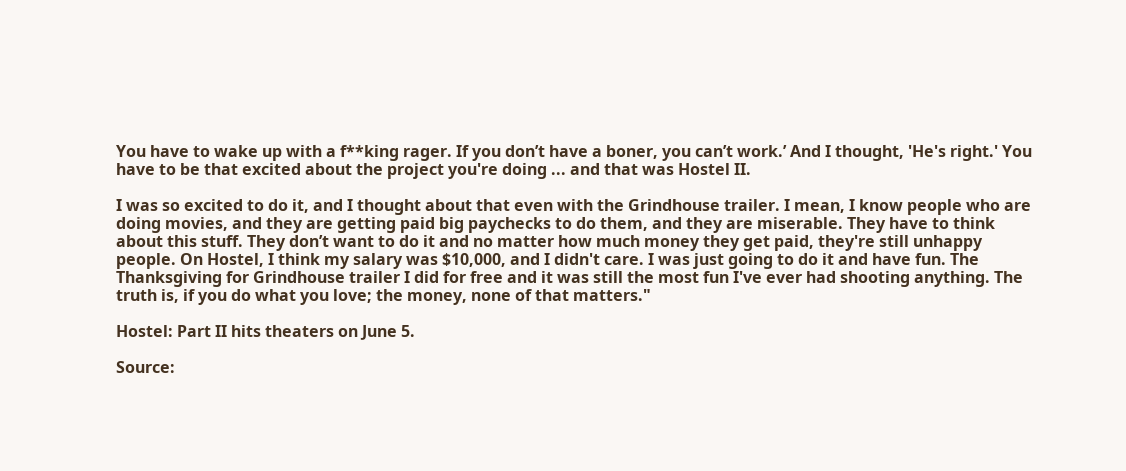You have to wake up with a f**king rager. If you don’t have a boner, you can’t work.’ And I thought, 'He's right.' You have to be that excited about the project you're doing ... and that was Hostel II.

I was so excited to do it, and I thought about that even with the Grindhouse trailer. I mean, I know people who are doing movies, and they are getting paid big paychecks to do them, and they are miserable. They have to think about this stuff. They don’t want to do it and no matter how much money they get paid, they're still unhappy people. On Hostel, I think my salary was $10,000, and I didn't care. I was just going to do it and have fun. The Thanksgiving for Grindhouse trailer I did for free and it was still the most fun I've ever had shooting anything. The truth is, if you do what you love; the money, none of that matters."

Hostel: Part II hits theaters on June 5.

Source: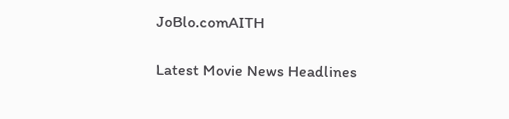JoBlo.comAITH

Latest Movie News Headlines